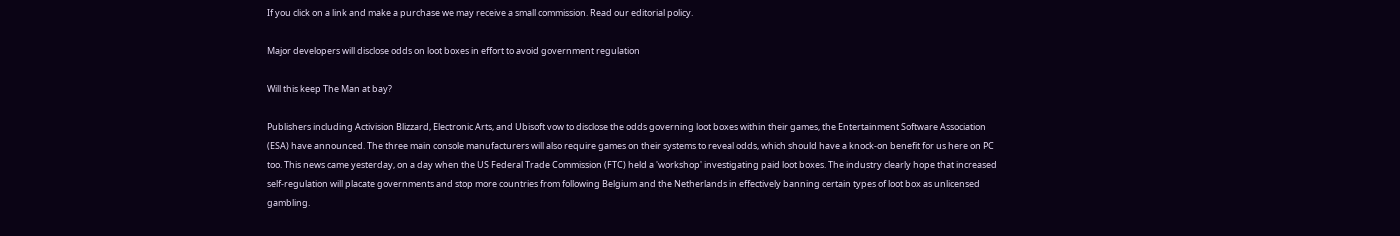If you click on a link and make a purchase we may receive a small commission. Read our editorial policy.

Major developers will disclose odds on loot boxes in effort to avoid government regulation

Will this keep The Man at bay?

Publishers including Activision Blizzard, Electronic Arts, and Ubisoft vow to disclose the odds governing loot boxes within their games, the Entertainment Software Association (ESA) have announced. The three main console manufacturers will also require games on their systems to reveal odds, which should have a knock-on benefit for us here on PC too. This news came yesterday, on a day when the US Federal Trade Commission (FTC) held a 'workshop' investigating paid loot boxes. The industry clearly hope that increased self-regulation will placate governments and stop more countries from following Belgium and the Netherlands in effectively banning certain types of loot box as unlicensed gambling.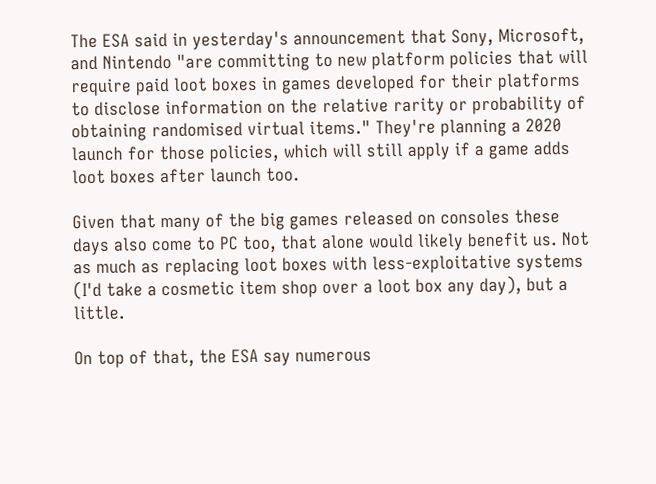The ESA said in yesterday's announcement that Sony, Microsoft, and Nintendo "are committing to new platform policies that will require paid loot boxes in games developed for their platforms to disclose information on the relative rarity or probability of obtaining randomised virtual items." They're planning a 2020 launch for those policies, which will still apply if a game adds loot boxes after launch too.

Given that many of the big games released on consoles these days also come to PC too, that alone would likely benefit us. Not as much as replacing loot boxes with less-exploitative systems (I'd take a cosmetic item shop over a loot box any day), but a little.

On top of that, the ESA say numerous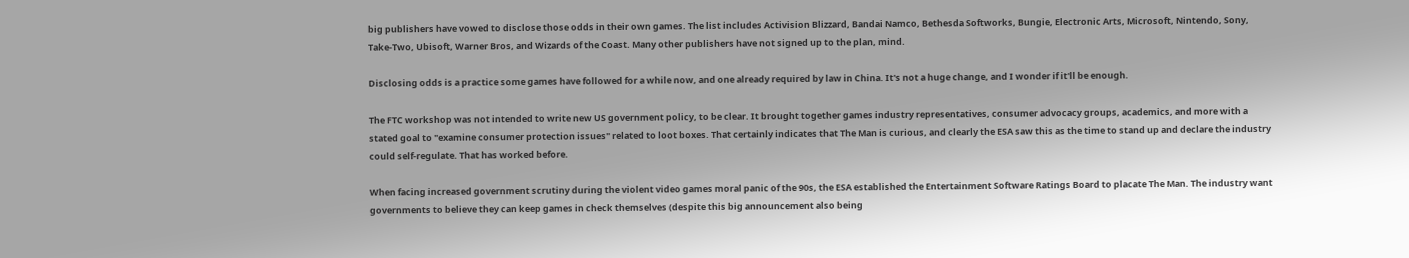big publishers have vowed to disclose those odds in their own games. The list includes Activision Blizzard, Bandai Namco, Bethesda Softworks, Bungie, Electronic Arts, Microsoft, Nintendo, Sony, Take-Two, Ubisoft, Warner Bros, and Wizards of the Coast. Many other publishers have not signed up to the plan, mind.

Disclosing odds is a practice some games have followed for a while now, and one already required by law in China. It's not a huge change, and I wonder if it'll be enough.

The FTC workshop was not intended to write new US government policy, to be clear. It brought together games industry representatives, consumer advocacy groups, academics, and more with a stated goal to "examine consumer protection issues" related to loot boxes. That certainly indicates that The Man is curious, and clearly the ESA saw this as the time to stand up and declare the industry could self-regulate. That has worked before.

When facing increased government scrutiny during the violent video games moral panic of the 90s, the ESA established the Entertainment Software Ratings Board to placate The Man. The industry want governments to believe they can keep games in check themselves (despite this big announcement also being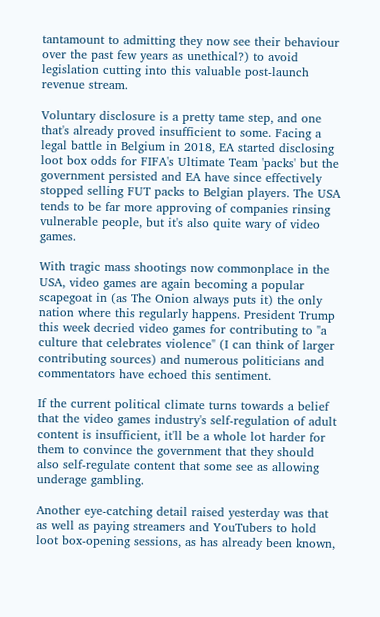tantamount to admitting they now see their behaviour over the past few years as unethical?) to avoid legislation cutting into this valuable post-launch revenue stream.

Voluntary disclosure is a pretty tame step, and one that's already proved insufficient to some. Facing a legal battle in Belgium in 2018, EA started disclosing loot box odds for FIFA's Ultimate Team 'packs' but the government persisted and EA have since effectively stopped selling FUT packs to Belgian players. The USA tends to be far more approving of companies rinsing vulnerable people, but it's also quite wary of video games.

With tragic mass shootings now commonplace in the USA, video games are again becoming a popular scapegoat in (as The Onion always puts it) the only nation where this regularly happens. President Trump this week decried video games for contributing to "a culture that celebrates violence" (I can think of larger contributing sources) and numerous politicians and commentators have echoed this sentiment.

If the current political climate turns towards a belief that the video games industry's self-regulation of adult content is insufficient, it'll be a whole lot harder for them to convince the government that they should also self-regulate content that some see as allowing underage gambling.

Another eye-catching detail raised yesterday was that as well as paying streamers and YouTubers to hold loot box-opening sessions, as has already been known,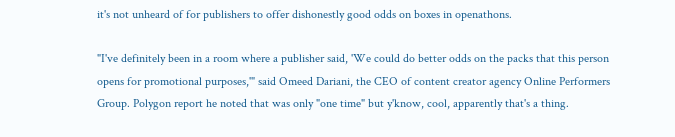it's not unheard of for publishers to offer dishonestly good odds on boxes in openathons.

"I've definitely been in a room where a publisher said, 'We could do better odds on the packs that this person opens for promotional purposes,'" said Omeed Dariani, the CEO of content creator agency Online Performers Group. Polygon report he noted that was only "one time" but y'know, cool, apparently that's a thing.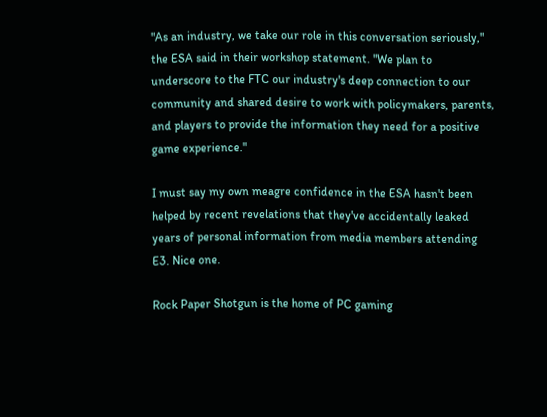"As an industry, we take our role in this conversation seriously," the ESA said in their workshop statement. "We plan to underscore to the FTC our industry's deep connection to our community and shared desire to work with policymakers, parents, and players to provide the information they need for a positive game experience."

I must say my own meagre confidence in the ESA hasn't been helped by recent revelations that they've accidentally leaked years of personal information from media members attending E3. Nice one.

Rock Paper Shotgun is the home of PC gaming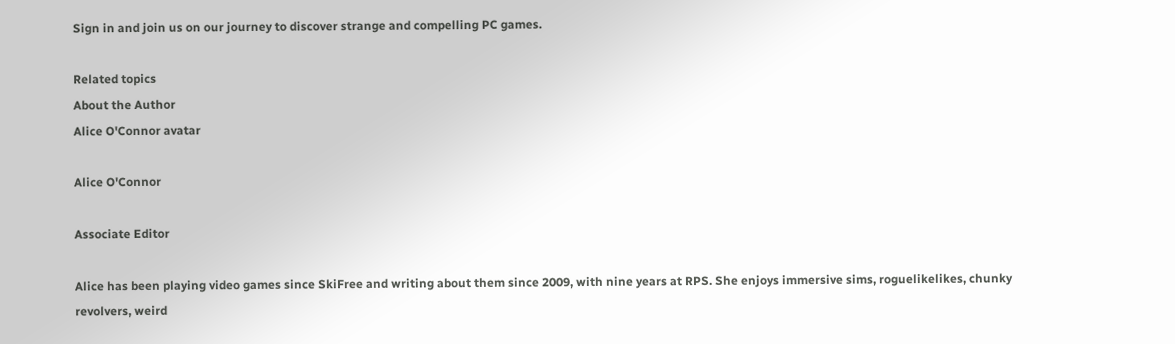Sign in and join us on our journey to discover strange and compelling PC games.

Related topics
About the Author
Alice O'Connor avatar

Alice O'Connor

Associate Editor

Alice has been playing video games since SkiFree and writing about them since 2009, with nine years at RPS. She enjoys immersive sims, roguelikelikes, chunky revolvers, weird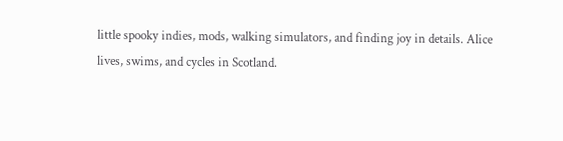little spooky indies, mods, walking simulators, and finding joy in details. Alice lives, swims, and cycles in Scotland.